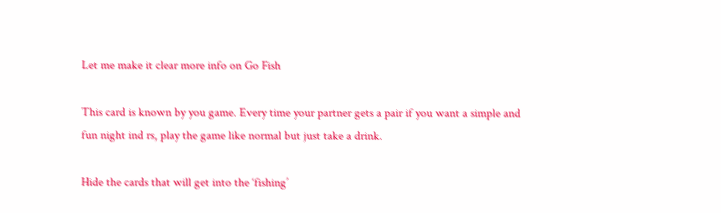Let me make it clear more info on Go Fish

This card is known by you game. Every time your partner gets a pair if you want a simple and fun night ind rs, play the game like normal but just take a drink.

Hide the cards that will get into the ‘fishing’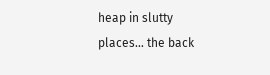heap in slutty places… the back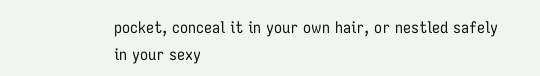pocket, conceal it in your own hair, or nestled safely in your sexy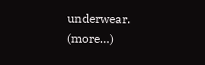underwear. (more…)